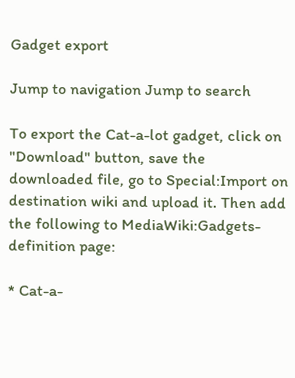Gadget export

Jump to navigation Jump to search

To export the Cat-a-lot gadget, click on "Download" button, save the downloaded file, go to Special:Import on destination wiki and upload it. Then add the following to MediaWiki:Gadgets-definition page:

* Cat-a-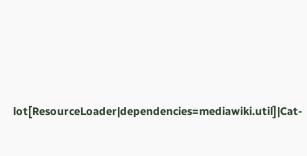lot[ResourceLoader|dependencies=mediawiki.util]|Cat-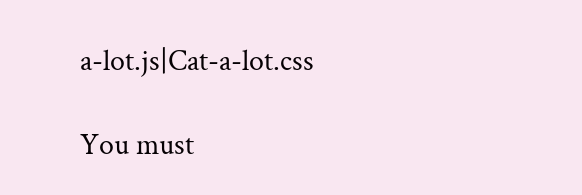a-lot.js|Cat-a-lot.css

You must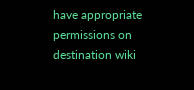have appropriate permissions on destination wiki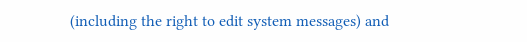(including the right to edit system messages) and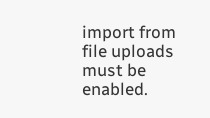import from file uploads must be enabled.